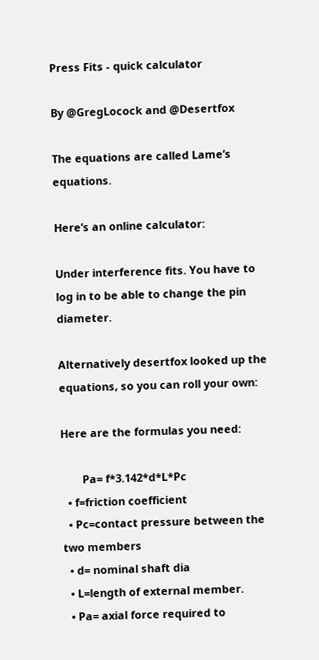Press Fits - quick calculator

By @GregLocock and @Desertfox

The equations are called Lame’s equations.

Here’s an online calculator:

Under interference fits. You have to log in to be able to change the pin diameter.

Alternatively desertfox looked up the equations, so you can roll your own:

Here are the formulas you need:

       Pa= f*3.142*d*L*Pc
  • f=friction coefficient
  • Pc=contact pressure between the two members
  • d= nominal shaft dia
  • L=length of external member.
  • Pa= axial force required to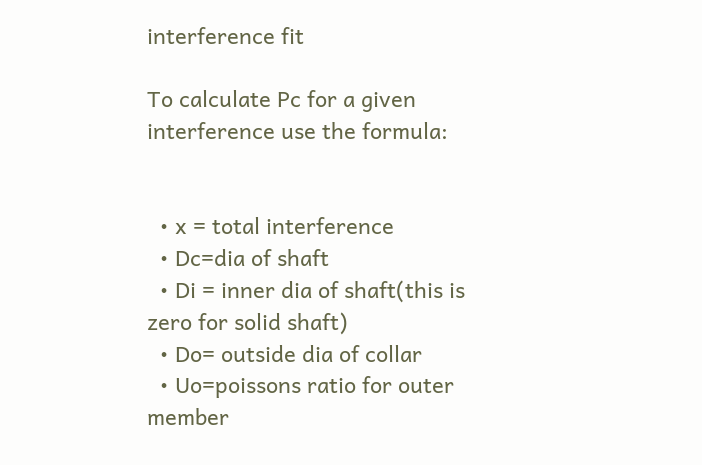interference fit

To calculate Pc for a given interference use the formula:


  • x = total interference
  • Dc=dia of shaft
  • Di = inner dia of shaft(this is zero for solid shaft)
  • Do= outside dia of collar
  • Uo=poissons ratio for outer member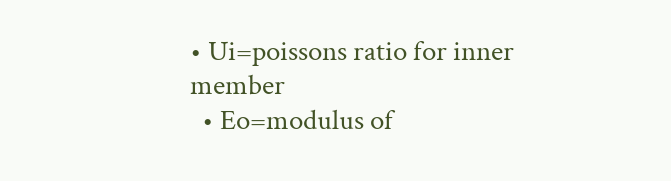• Ui=poissons ratio for inner member
  • Eo=modulus of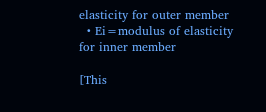elasticity for outer member
  • Ei=modulus of elasticity for inner member

[This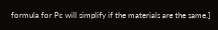formula for Pc will simplify if the materials are the same.]